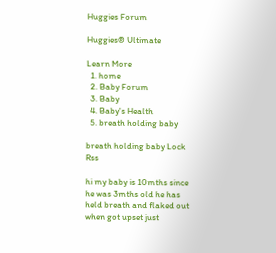Huggies Forum

Huggies® Ultimate

Learn More
  1. home
  2. Baby Forum
  3. Baby
  4. Baby's Health
  5. breath holding baby

breath holding baby Lock Rss

hi my baby is 10mths since he was 3mths old he has held breath and flaked out when got upset just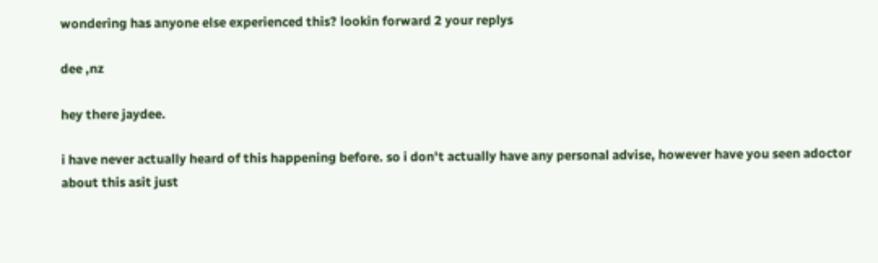wondering has anyone else experienced this? lookin forward 2 your replys

dee ,nz

hey there jaydee.

i have never actually heard of this happening before. so i don't actually have any personal advise, however have you seen adoctor about this asit just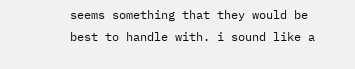seems something that they would be best to handle with. i sound like a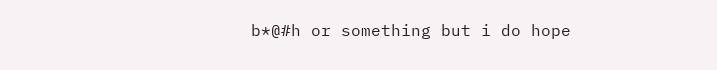b*@#h or something but i do hope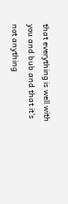that everything is well with you and bub and that it's not anything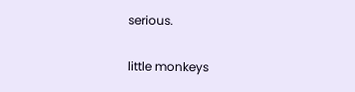serious.

little monkeys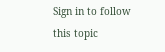Sign in to follow this topic